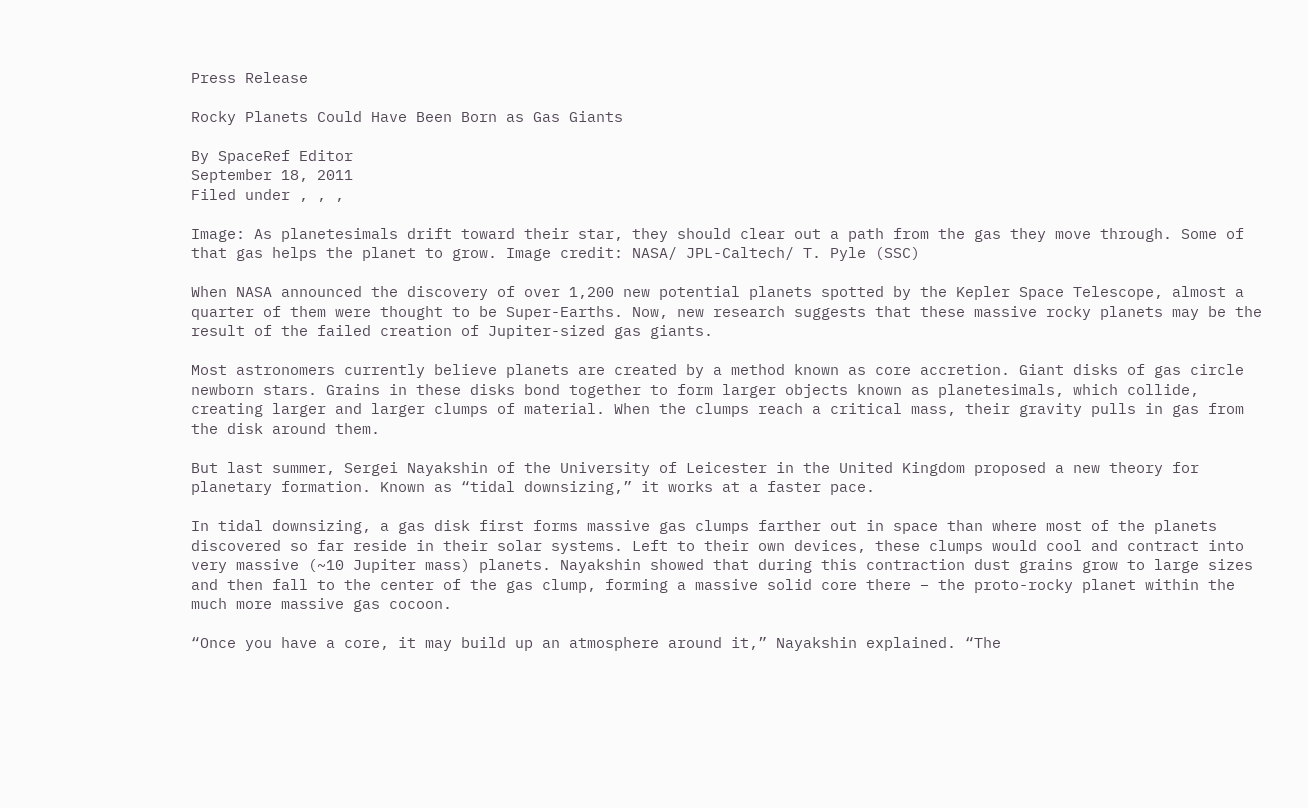Press Release

Rocky Planets Could Have Been Born as Gas Giants

By SpaceRef Editor
September 18, 2011
Filed under , , ,

Image: As planetesimals drift toward their star, they should clear out a path from the gas they move through. Some of that gas helps the planet to grow. Image credit: NASA/ JPL-Caltech/ T. Pyle (SSC)

When NASA announced the discovery of over 1,200 new potential planets spotted by the Kepler Space Telescope, almost a quarter of them were thought to be Super-Earths. Now, new research suggests that these massive rocky planets may be the result of the failed creation of Jupiter-sized gas giants.

Most astronomers currently believe planets are created by a method known as core accretion. Giant disks of gas circle newborn stars. Grains in these disks bond together to form larger objects known as planetesimals, which collide, creating larger and larger clumps of material. When the clumps reach a critical mass, their gravity pulls in gas from the disk around them.

But last summer, Sergei Nayakshin of the University of Leicester in the United Kingdom proposed a new theory for planetary formation. Known as “tidal downsizing,” it works at a faster pace.

In tidal downsizing, a gas disk first forms massive gas clumps farther out in space than where most of the planets discovered so far reside in their solar systems. Left to their own devices, these clumps would cool and contract into very massive (~10 Jupiter mass) planets. Nayakshin showed that during this contraction dust grains grow to large sizes and then fall to the center of the gas clump, forming a massive solid core there – the proto-rocky planet within the much more massive gas cocoon.

“Once you have a core, it may build up an atmosphere around it,” Nayakshin explained. “The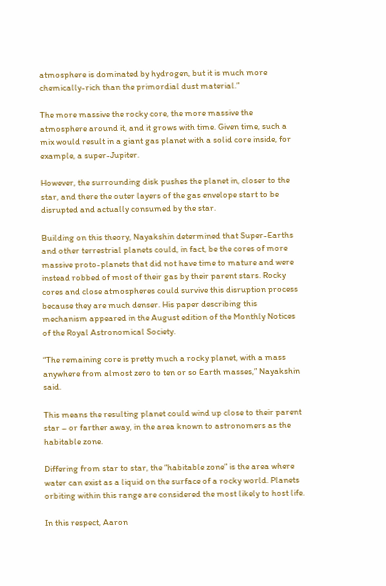atmosphere is dominated by hydrogen, but it is much more chemically-rich than the primordial dust material.”

The more massive the rocky core, the more massive the atmosphere around it, and it grows with time. Given time, such a mix would result in a giant gas planet with a solid core inside, for example, a super-Jupiter.

However, the surrounding disk pushes the planet in, closer to the star, and there the outer layers of the gas envelope start to be disrupted and actually consumed by the star.

Building on this theory, Nayakshin determined that Super-Earths and other terrestrial planets could, in fact, be the cores of more massive proto-planets that did not have time to mature and were instead robbed of most of their gas by their parent stars. Rocky cores and close atmospheres could survive this disruption process because they are much denser. His paper describing this mechanism appeared in the August edition of the Monthly Notices of the Royal Astronomical Society.

“The remaining core is pretty much a rocky planet, with a mass anywhere from almost zero to ten or so Earth masses,” Nayakshin said.

This means the resulting planet could wind up close to their parent star – or farther away, in the area known to astronomers as the habitable zone.

Differing from star to star, the “habitable zone” is the area where water can exist as a liquid on the surface of a rocky world. Planets orbiting within this range are considered the most likely to host life.

In this respect, Aaron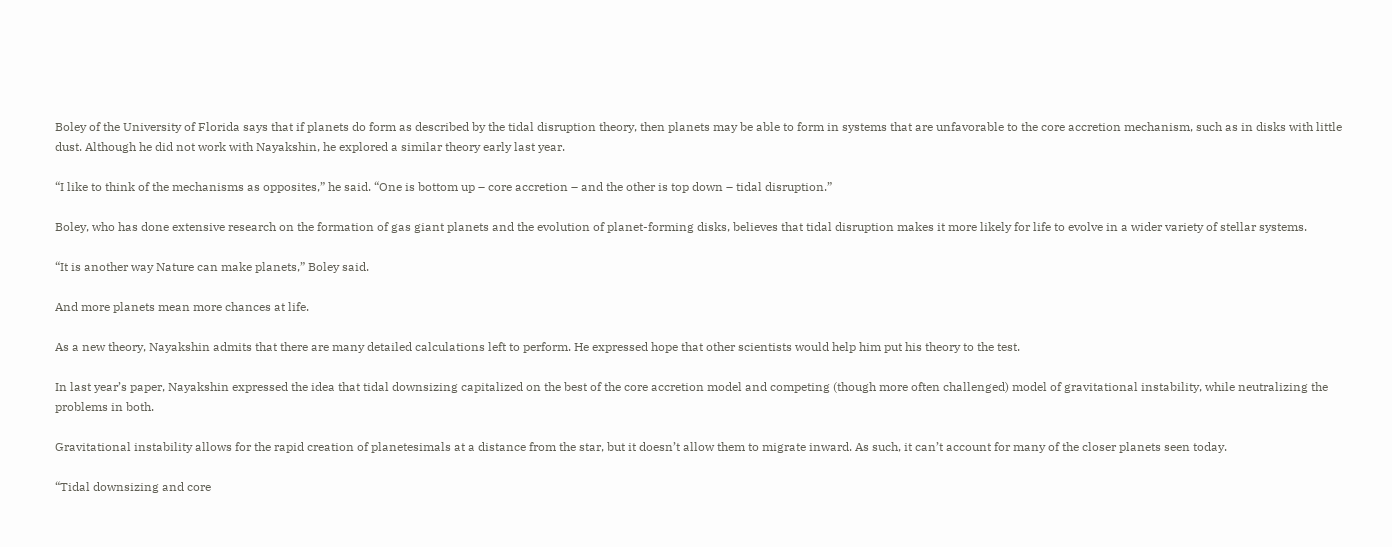Boley of the University of Florida says that if planets do form as described by the tidal disruption theory, then planets may be able to form in systems that are unfavorable to the core accretion mechanism, such as in disks with little dust. Although he did not work with Nayakshin, he explored a similar theory early last year.

“I like to think of the mechanisms as opposites,” he said. “One is bottom up – core accretion – and the other is top down – tidal disruption.”

Boley, who has done extensive research on the formation of gas giant planets and the evolution of planet-forming disks, believes that tidal disruption makes it more likely for life to evolve in a wider variety of stellar systems.

“It is another way Nature can make planets,” Boley said.

And more planets mean more chances at life.

As a new theory, Nayakshin admits that there are many detailed calculations left to perform. He expressed hope that other scientists would help him put his theory to the test.

In last year’s paper, Nayakshin expressed the idea that tidal downsizing capitalized on the best of the core accretion model and competing (though more often challenged) model of gravitational instability, while neutralizing the problems in both.

Gravitational instability allows for the rapid creation of planetesimals at a distance from the star, but it doesn’t allow them to migrate inward. As such, it can’t account for many of the closer planets seen today.

“Tidal downsizing and core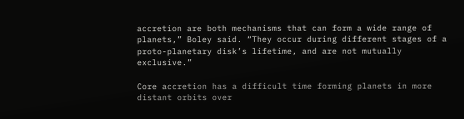accretion are both mechanisms that can form a wide range of planets,” Boley said. “They occur during different stages of a proto-planetary disk’s lifetime, and are not mutually exclusive.”

Core accretion has a difficult time forming planets in more distant orbits over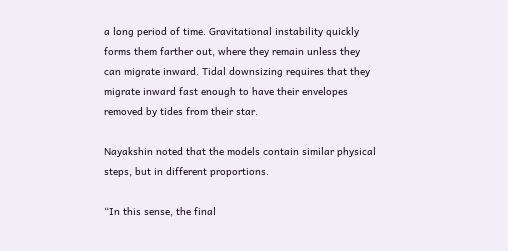a long period of time. Gravitational instability quickly forms them farther out, where they remain unless they can migrate inward. Tidal downsizing requires that they migrate inward fast enough to have their envelopes removed by tides from their star.

Nayakshin noted that the models contain similar physical steps, but in different proportions.

“In this sense, the final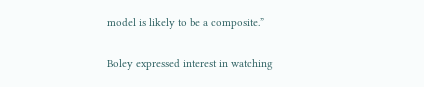model is likely to be a composite.”

Boley expressed interest in watching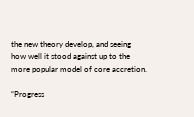the new theory develop, and seeing how well it stood against up to the more popular model of core accretion.

“Progress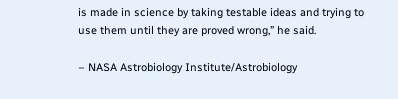is made in science by taking testable ideas and trying to use them until they are proved wrong,” he said.

– NASA Astrobiology Institute/Astrobiology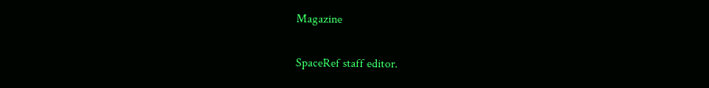Magazine

SpaceRef staff editor.